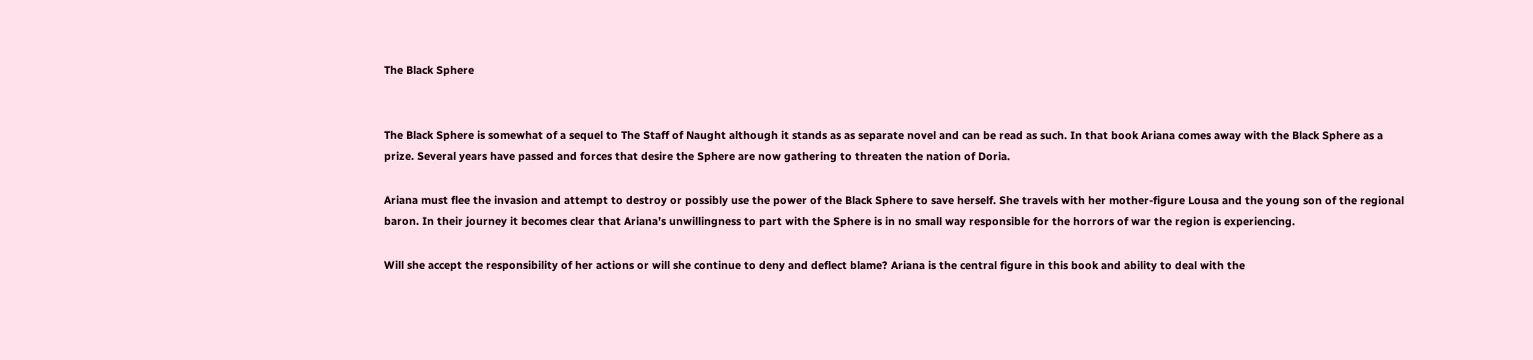The Black Sphere


The Black Sphere is somewhat of a sequel to The Staff of Naught although it stands as as separate novel and can be read as such. In that book Ariana comes away with the Black Sphere as a prize. Several years have passed and forces that desire the Sphere are now gathering to threaten the nation of Doria.

Ariana must flee the invasion and attempt to destroy or possibly use the power of the Black Sphere to save herself. She travels with her mother-figure Lousa and the young son of the regional baron. In their journey it becomes clear that Ariana’s unwillingness to part with the Sphere is in no small way responsible for the horrors of war the region is experiencing.

Will she accept the responsibility of her actions or will she continue to deny and deflect blame? Ariana is the central figure in this book and ability to deal with the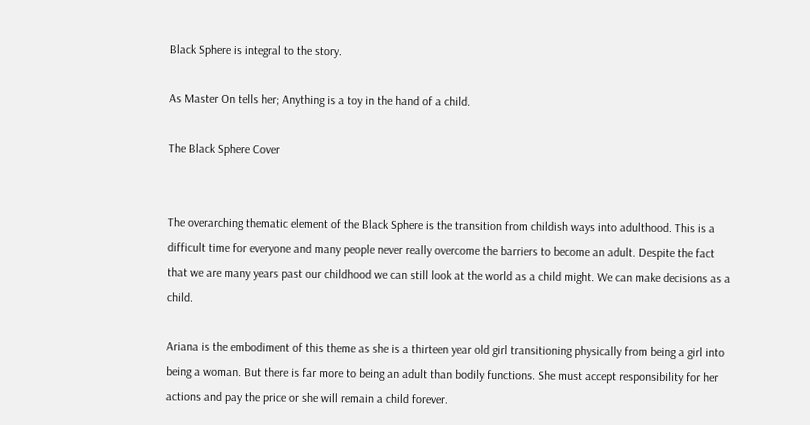Black Sphere is integral to the story.

As Master On tells her; Anything is a toy in the hand of a child.

The Black Sphere Cover


The overarching thematic element of the Black Sphere is the transition from childish ways into adulthood. This is a difficult time for everyone and many people never really overcome the barriers to become an adult. Despite the fact that we are many years past our childhood we can still look at the world as a child might. We can make decisions as a child.

Ariana is the embodiment of this theme as she is a thirteen year old girl transitioning physically from being a girl into being a woman. But there is far more to being an adult than bodily functions. She must accept responsibility for her actions and pay the price or she will remain a child forever.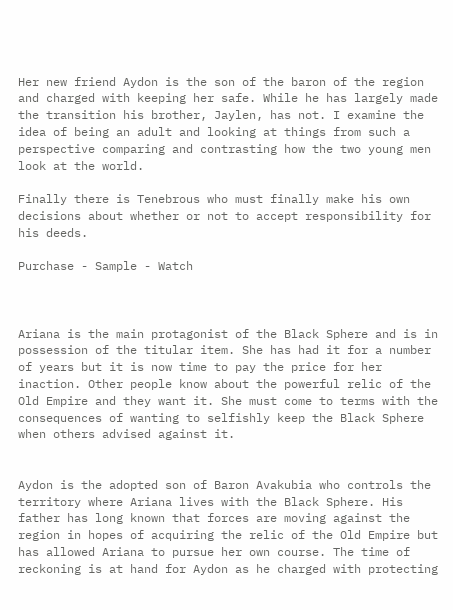Her new friend Aydon is the son of the baron of the region and charged with keeping her safe. While he has largely made the transition his brother, Jaylen, has not. I examine the idea of being an adult and looking at things from such a perspective comparing and contrasting how the two young men look at the world.

Finally there is Tenebrous who must finally make his own decisions about whether or not to accept responsibility for his deeds.

Purchase - Sample - Watch



Ariana is the main protagonist of the Black Sphere and is in possession of the titular item. She has had it for a number of years but it is now time to pay the price for her inaction. Other people know about the powerful relic of the Old Empire and they want it. She must come to terms with the consequences of wanting to selfishly keep the Black Sphere when others advised against it.


Aydon is the adopted son of Baron Avakubia who controls the territory where Ariana lives with the Black Sphere. His father has long known that forces are moving against the region in hopes of acquiring the relic of the Old Empire but has allowed Ariana to pursue her own course. The time of reckoning is at hand for Aydon as he charged with protecting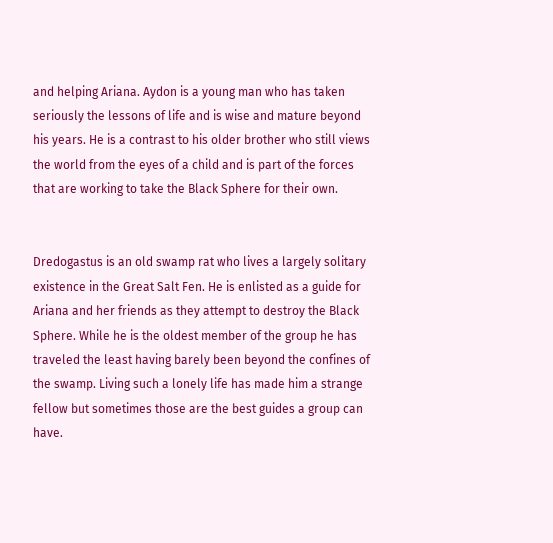and helping Ariana. Aydon is a young man who has taken seriously the lessons of life and is wise and mature beyond his years. He is a contrast to his older brother who still views the world from the eyes of a child and is part of the forces that are working to take the Black Sphere for their own.


Dredogastus is an old swamp rat who lives a largely solitary existence in the Great Salt Fen. He is enlisted as a guide for Ariana and her friends as they attempt to destroy the Black Sphere. While he is the oldest member of the group he has traveled the least having barely been beyond the confines of the swamp. Living such a lonely life has made him a strange fellow but sometimes those are the best guides a group can have.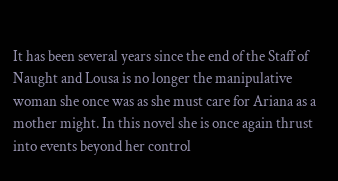It has been several years since the end of the Staff of Naught and Lousa is no longer the manipulative woman she once was as she must care for Ariana as a mother might. In this novel she is once again thrust into events beyond her control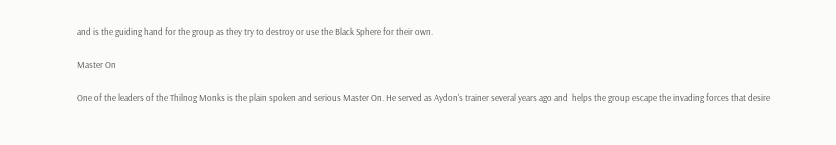and is the guiding hand for the group as they try to destroy or use the Black Sphere for their own.

Master On

One of the leaders of the Thilnog Monks is the plain spoken and serious Master On. He served as Aydon's trainer several years ago and  helps the group escape the invading forces that desire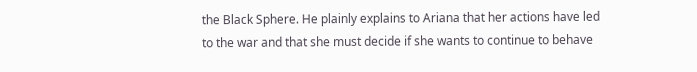the Black Sphere. He plainly explains to Ariana that her actions have led to the war and that she must decide if she wants to continue to behave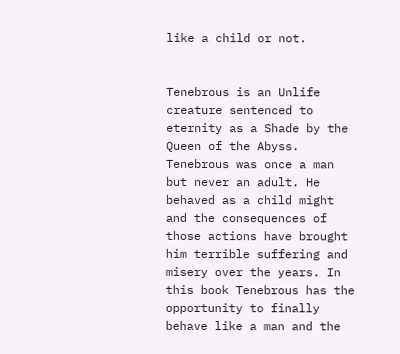like a child or not.


Tenebrous is an Unlife creature sentenced to eternity as a Shade by the Queen of the Abyss. Tenebrous was once a man but never an adult. He behaved as a child might and the consequences of those actions have brought him terrible suffering and misery over the years. In this book Tenebrous has the opportunity to finally behave like a man and the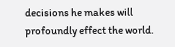decisions he makes will profoundly effect the world.